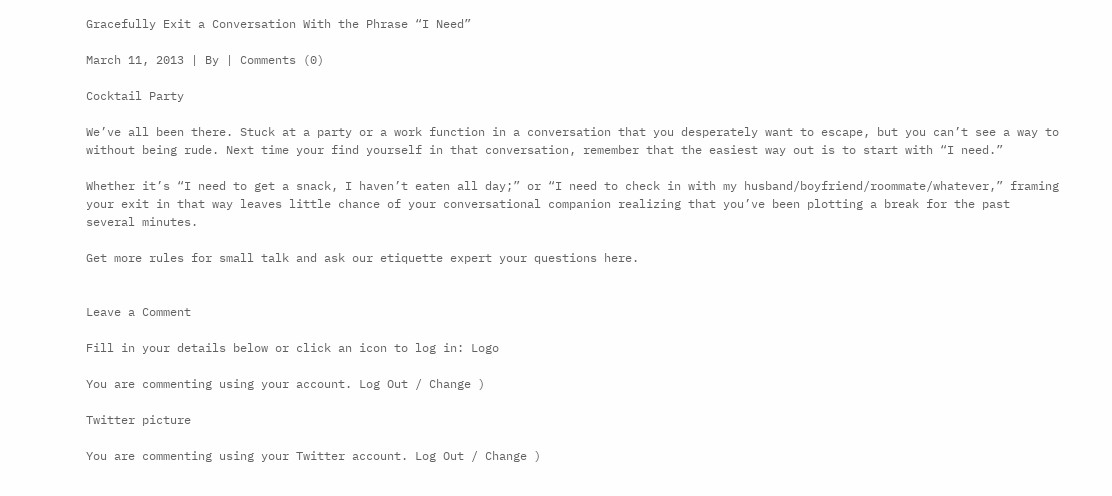Gracefully Exit a Conversation With the Phrase “I Need”

March 11, 2013 | By | Comments (0)

Cocktail Party

We’ve all been there. Stuck at a party or a work function in a conversation that you desperately want to escape, but you can’t see a way to without being rude. Next time your find yourself in that conversation, remember that the easiest way out is to start with “I need.”

Whether it’s “I need to get a snack, I haven’t eaten all day;” or “I need to check in with my husband/boyfriend/roommate/whatever,” framing your exit in that way leaves little chance of your conversational companion realizing that you’ve been plotting a break for the past several minutes.

Get more rules for small talk and ask our etiquette expert your questions here.


Leave a Comment

Fill in your details below or click an icon to log in: Logo

You are commenting using your account. Log Out / Change )

Twitter picture

You are commenting using your Twitter account. Log Out / Change )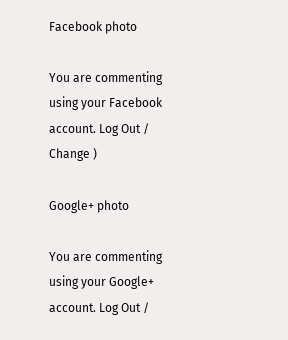Facebook photo

You are commenting using your Facebook account. Log Out / Change )

Google+ photo

You are commenting using your Google+ account. Log Out /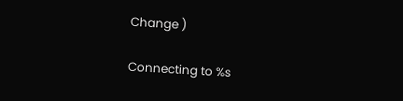Change )

Connecting to %s